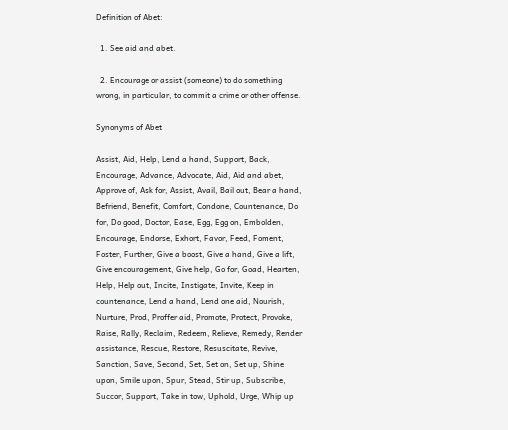Definition of Abet:

  1. See aid and abet.

  2. Encourage or assist (someone) to do something wrong, in particular, to commit a crime or other offense.

Synonyms of Abet

Assist, Aid, Help, Lend a hand, Support, Back, Encourage, Advance, Advocate, Aid, Aid and abet, Approve of, Ask for, Assist, Avail, Bail out, Bear a hand, Befriend, Benefit, Comfort, Condone, Countenance, Do for, Do good, Doctor, Ease, Egg, Egg on, Embolden, Encourage, Endorse, Exhort, Favor, Feed, Foment, Foster, Further, Give a boost, Give a hand, Give a lift, Give encouragement, Give help, Go for, Goad, Hearten, Help, Help out, Incite, Instigate, Invite, Keep in countenance, Lend a hand, Lend one aid, Nourish, Nurture, Prod, Proffer aid, Promote, Protect, Provoke, Raise, Rally, Reclaim, Redeem, Relieve, Remedy, Render assistance, Rescue, Restore, Resuscitate, Revive, Sanction, Save, Second, Set, Set on, Set up, Shine upon, Smile upon, Spur, Stead, Stir up, Subscribe, Succor, Support, Take in tow, Uphold, Urge, Whip up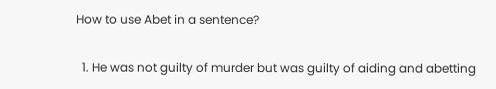How to use Abet in a sentence?

  1. He was not guilty of murder but was guilty of aiding and abetting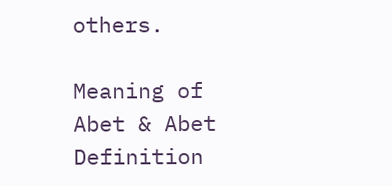others.

Meaning of Abet & Abet Definition